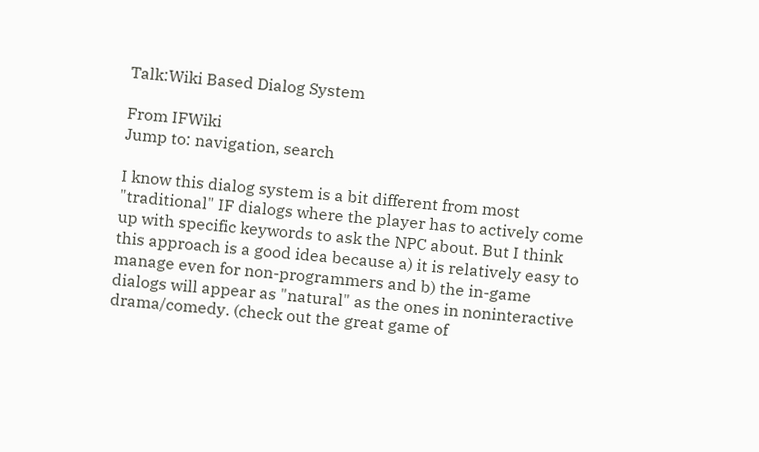Talk:Wiki Based Dialog System

From IFWiki
Jump to: navigation, search

I know this dialog system is a bit different from most "traditional" IF dialogs where the player has to actively come up with specific keywords to ask the NPC about. But I think this approach is a good idea because a) it is relatively easy to manage even for non-programmers and b) the in-game dialogs will appear as "natural" as the ones in noninteractive drama/comedy. (check out the great game of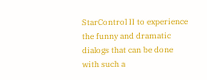StarControl II to experience the funny and dramatic dialogs that can be done with such a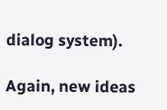dialog system).

Again, new ideas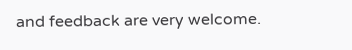and feedback are very welcome.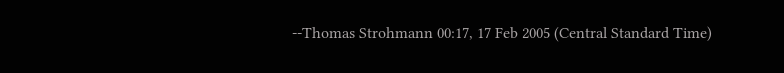--Thomas Strohmann 00:17, 17 Feb 2005 (Central Standard Time)